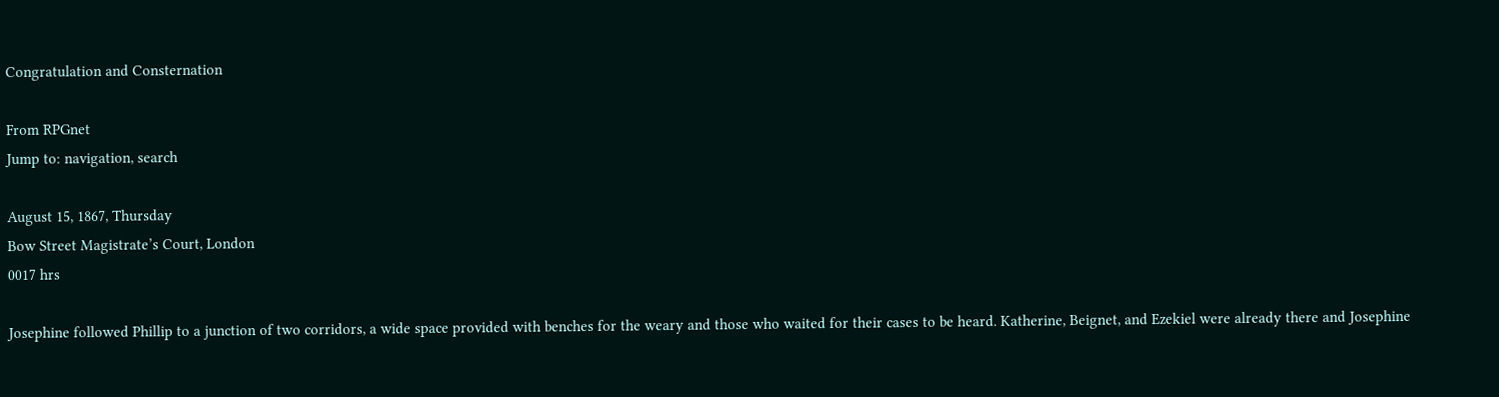Congratulation and Consternation

From RPGnet
Jump to: navigation, search

August 15, 1867, Thursday
Bow Street Magistrate’s Court, London
0017 hrs

Josephine followed Phillip to a junction of two corridors, a wide space provided with benches for the weary and those who waited for their cases to be heard. Katherine, Beignet, and Ezekiel were already there and Josephine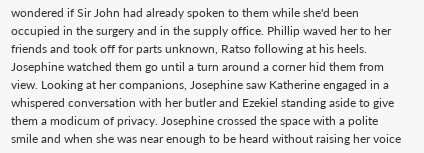wondered if Sir John had already spoken to them while she'd been occupied in the surgery and in the supply office. Phillip waved her to her friends and took off for parts unknown, Ratso following at his heels. Josephine watched them go until a turn around a corner hid them from view. Looking at her companions, Josephine saw Katherine engaged in a whispered conversation with her butler and Ezekiel standing aside to give them a modicum of privacy. Josephine crossed the space with a polite smile and when she was near enough to be heard without raising her voice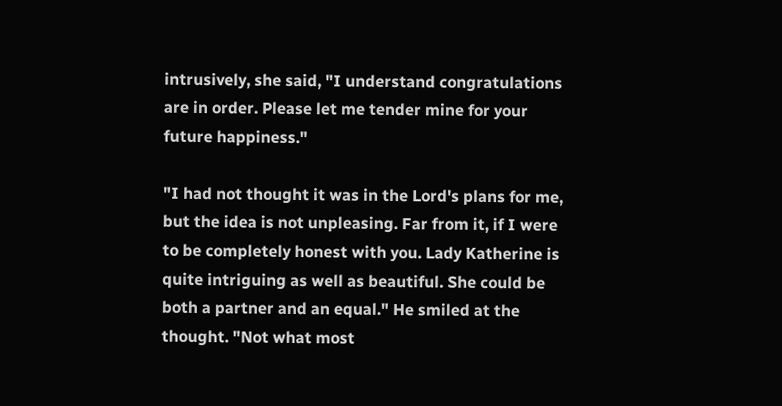intrusively, she said, "I understand congratulations are in order. Please let me tender mine for your future happiness."

"I had not thought it was in the Lord's plans for me, but the idea is not unpleasing. Far from it, if I were to be completely honest with you. Lady Katherine is quite intriguing as well as beautiful. She could be both a partner and an equal." He smiled at the thought. "Not what most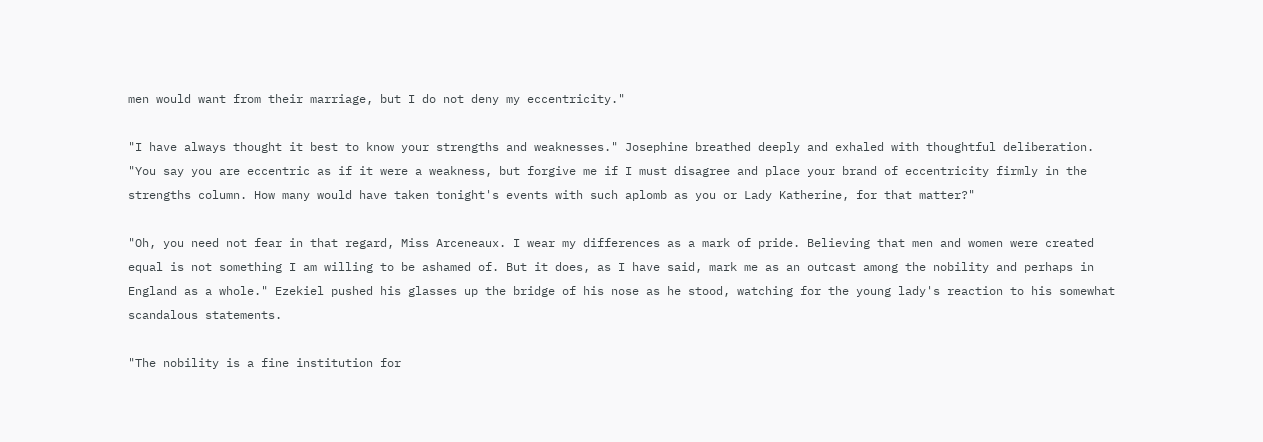men would want from their marriage, but I do not deny my eccentricity."

"I have always thought it best to know your strengths and weaknesses." Josephine breathed deeply and exhaled with thoughtful deliberation. "You say you are eccentric as if it were a weakness, but forgive me if I must disagree and place your brand of eccentricity firmly in the strengths column. How many would have taken tonight's events with such aplomb as you or Lady Katherine, for that matter?"

"Oh, you need not fear in that regard, Miss Arceneaux. I wear my differences as a mark of pride. Believing that men and women were created equal is not something I am willing to be ashamed of. But it does, as I have said, mark me as an outcast among the nobility and perhaps in England as a whole." Ezekiel pushed his glasses up the bridge of his nose as he stood, watching for the young lady's reaction to his somewhat scandalous statements.

"The nobility is a fine institution for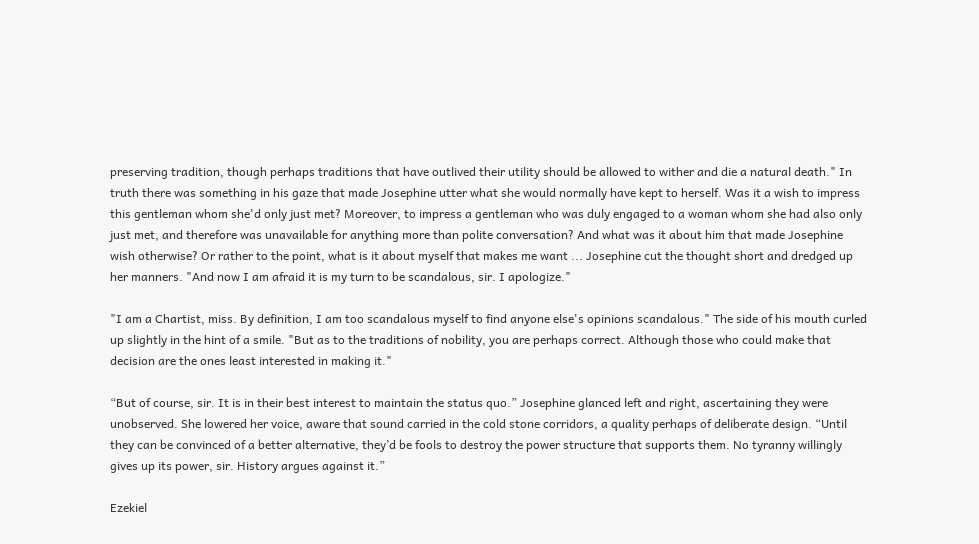preserving tradition, though perhaps traditions that have outlived their utility should be allowed to wither and die a natural death." In truth there was something in his gaze that made Josephine utter what she would normally have kept to herself. Was it a wish to impress this gentleman whom she'd only just met? Moreover, to impress a gentleman who was duly engaged to a woman whom she had also only just met, and therefore was unavailable for anything more than polite conversation? And what was it about him that made Josephine wish otherwise? Or rather to the point, what is it about myself that makes me want ... Josephine cut the thought short and dredged up her manners. "And now I am afraid it is my turn to be scandalous, sir. I apologize."

"I am a Chartist, miss. By definition, I am too scandalous myself to find anyone else's opinions scandalous." The side of his mouth curled up slightly in the hint of a smile. "But as to the traditions of nobility, you are perhaps correct. Although those who could make that decision are the ones least interested in making it."

“But of course, sir. It is in their best interest to maintain the status quo.” Josephine glanced left and right, ascertaining they were unobserved. She lowered her voice, aware that sound carried in the cold stone corridors, a quality perhaps of deliberate design. “Until they can be convinced of a better alternative, they’d be fools to destroy the power structure that supports them. No tyranny willingly gives up its power, sir. History argues against it.”

Ezekiel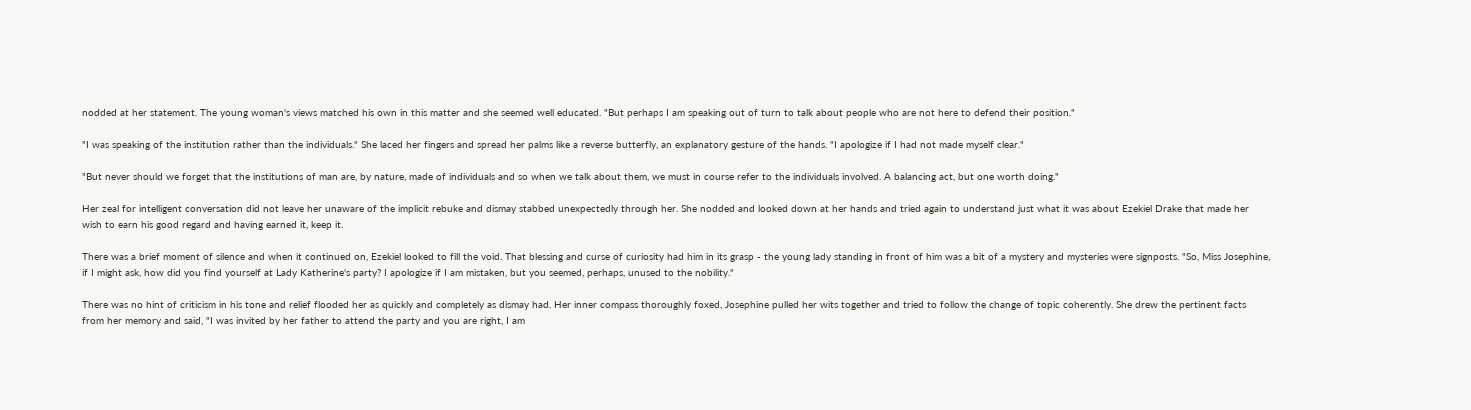nodded at her statement. The young woman's views matched his own in this matter and she seemed well educated. "But perhaps I am speaking out of turn to talk about people who are not here to defend their position."

"I was speaking of the institution rather than the individuals." She laced her fingers and spread her palms like a reverse butterfly, an explanatory gesture of the hands. "I apologize if I had not made myself clear."

"But never should we forget that the institutions of man are, by nature, made of individuals and so when we talk about them, we must in course refer to the individuals involved. A balancing act, but one worth doing."

Her zeal for intelligent conversation did not leave her unaware of the implicit rebuke and dismay stabbed unexpectedly through her. She nodded and looked down at her hands and tried again to understand just what it was about Ezekiel Drake that made her wish to earn his good regard and having earned it, keep it.

There was a brief moment of silence and when it continued on, Ezekiel looked to fill the void. That blessing and curse of curiosity had him in its grasp - the young lady standing in front of him was a bit of a mystery and mysteries were signposts. "So, Miss Josephine, if I might ask, how did you find yourself at Lady Katherine's party? I apologize if I am mistaken, but you seemed, perhaps, unused to the nobility."

There was no hint of criticism in his tone and relief flooded her as quickly and completely as dismay had. Her inner compass thoroughly foxed, Josephine pulled her wits together and tried to follow the change of topic coherently. She drew the pertinent facts from her memory and said, "I was invited by her father to attend the party and you are right, I am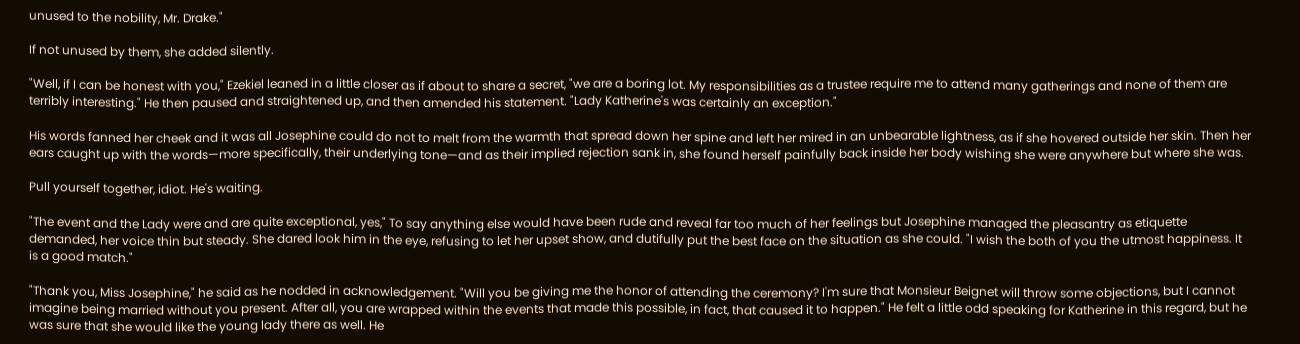unused to the nobility, Mr. Drake."

If not unused by them, she added silently.

"Well, if I can be honest with you," Ezekiel leaned in a little closer as if about to share a secret, "we are a boring lot. My responsibilities as a trustee require me to attend many gatherings and none of them are terribly interesting." He then paused and straightened up, and then amended his statement. "Lady Katherine's was certainly an exception."

His words fanned her cheek and it was all Josephine could do not to melt from the warmth that spread down her spine and left her mired in an unbearable lightness, as if she hovered outside her skin. Then her ears caught up with the words—more specifically, their underlying tone—and as their implied rejection sank in, she found herself painfully back inside her body wishing she were anywhere but where she was.

Pull yourself together, idiot. He's waiting.

"The event and the Lady were and are quite exceptional, yes," To say anything else would have been rude and reveal far too much of her feelings but Josephine managed the pleasantry as etiquette demanded, her voice thin but steady. She dared look him in the eye, refusing to let her upset show, and dutifully put the best face on the situation as she could. "I wish the both of you the utmost happiness. It is a good match."

"Thank you, Miss Josephine," he said as he nodded in acknowledgement. "Will you be giving me the honor of attending the ceremony? I'm sure that Monsieur Beignet will throw some objections, but I cannot imagine being married without you present. After all, you are wrapped within the events that made this possible, in fact, that caused it to happen." He felt a little odd speaking for Katherine in this regard, but he was sure that she would like the young lady there as well. He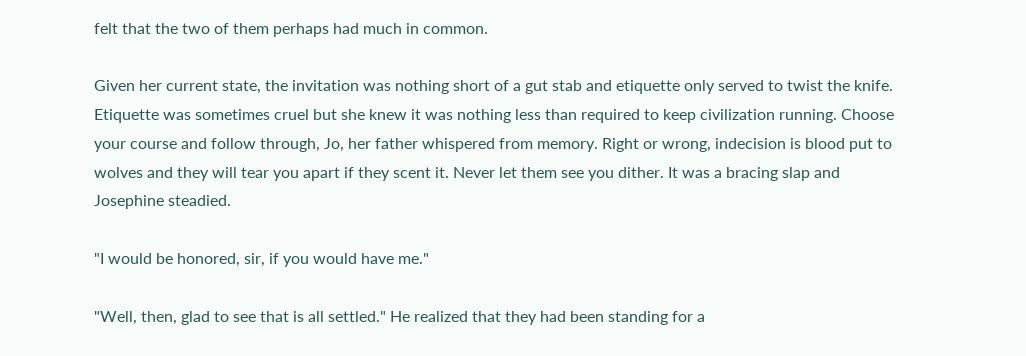felt that the two of them perhaps had much in common.

Given her current state, the invitation was nothing short of a gut stab and etiquette only served to twist the knife. Etiquette was sometimes cruel but she knew it was nothing less than required to keep civilization running. Choose your course and follow through, Jo, her father whispered from memory. Right or wrong, indecision is blood put to wolves and they will tear you apart if they scent it. Never let them see you dither. It was a bracing slap and Josephine steadied.

"I would be honored, sir, if you would have me."

"Well, then, glad to see that is all settled." He realized that they had been standing for a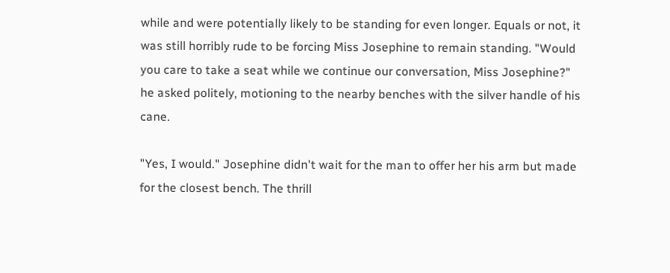while and were potentially likely to be standing for even longer. Equals or not, it was still horribly rude to be forcing Miss Josephine to remain standing. "Would you care to take a seat while we continue our conversation, Miss Josephine?" he asked politely, motioning to the nearby benches with the silver handle of his cane.

"Yes, I would." Josephine didn't wait for the man to offer her his arm but made for the closest bench. The thrill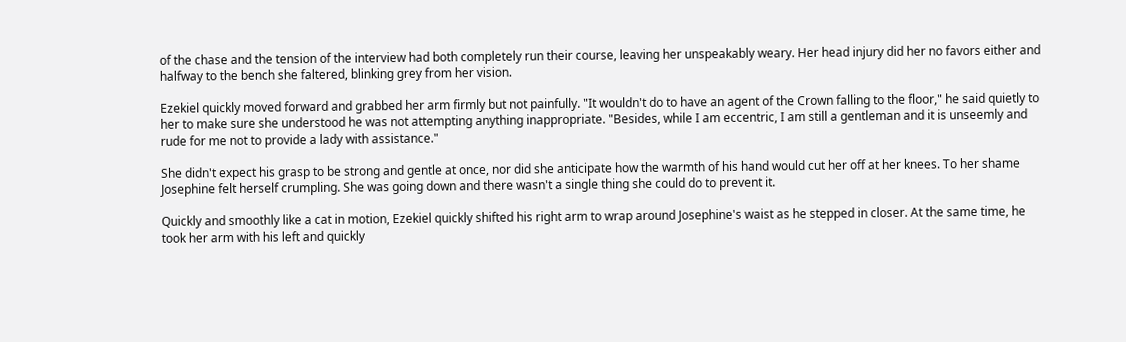of the chase and the tension of the interview had both completely run their course, leaving her unspeakably weary. Her head injury did her no favors either and halfway to the bench she faltered, blinking grey from her vision.

Ezekiel quickly moved forward and grabbed her arm firmly but not painfully. "It wouldn't do to have an agent of the Crown falling to the floor," he said quietly to her to make sure she understood he was not attempting anything inappropriate. "Besides, while I am eccentric, I am still a gentleman and it is unseemly and rude for me not to provide a lady with assistance."

She didn't expect his grasp to be strong and gentle at once, nor did she anticipate how the warmth of his hand would cut her off at her knees. To her shame Josephine felt herself crumpling. She was going down and there wasn't a single thing she could do to prevent it.

Quickly and smoothly like a cat in motion, Ezekiel quickly shifted his right arm to wrap around Josephine's waist as he stepped in closer. At the same time, he took her arm with his left and quickly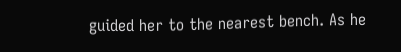guided her to the nearest bench. As he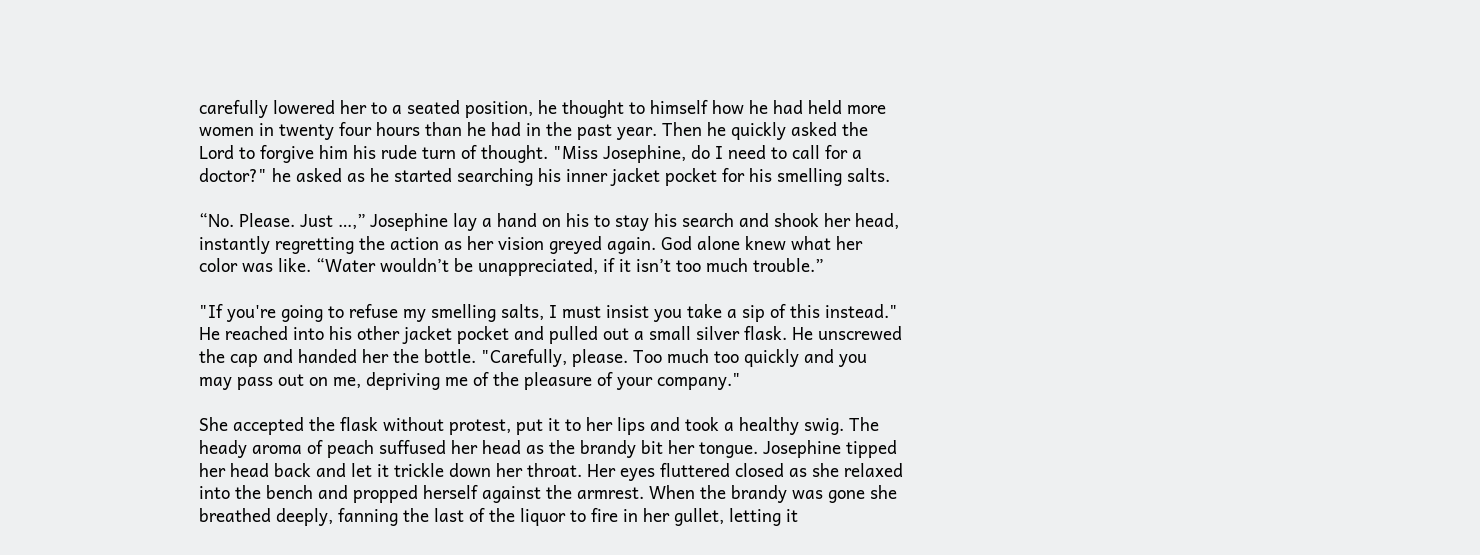carefully lowered her to a seated position, he thought to himself how he had held more women in twenty four hours than he had in the past year. Then he quickly asked the Lord to forgive him his rude turn of thought. "Miss Josephine, do I need to call for a doctor?" he asked as he started searching his inner jacket pocket for his smelling salts.

“No. Please. Just …,” Josephine lay a hand on his to stay his search and shook her head, instantly regretting the action as her vision greyed again. God alone knew what her color was like. “Water wouldn’t be unappreciated, if it isn’t too much trouble.”

"If you're going to refuse my smelling salts, I must insist you take a sip of this instead." He reached into his other jacket pocket and pulled out a small silver flask. He unscrewed the cap and handed her the bottle. "Carefully, please. Too much too quickly and you may pass out on me, depriving me of the pleasure of your company."

She accepted the flask without protest, put it to her lips and took a healthy swig. The heady aroma of peach suffused her head as the brandy bit her tongue. Josephine tipped her head back and let it trickle down her throat. Her eyes fluttered closed as she relaxed into the bench and propped herself against the armrest. When the brandy was gone she breathed deeply, fanning the last of the liquor to fire in her gullet, letting it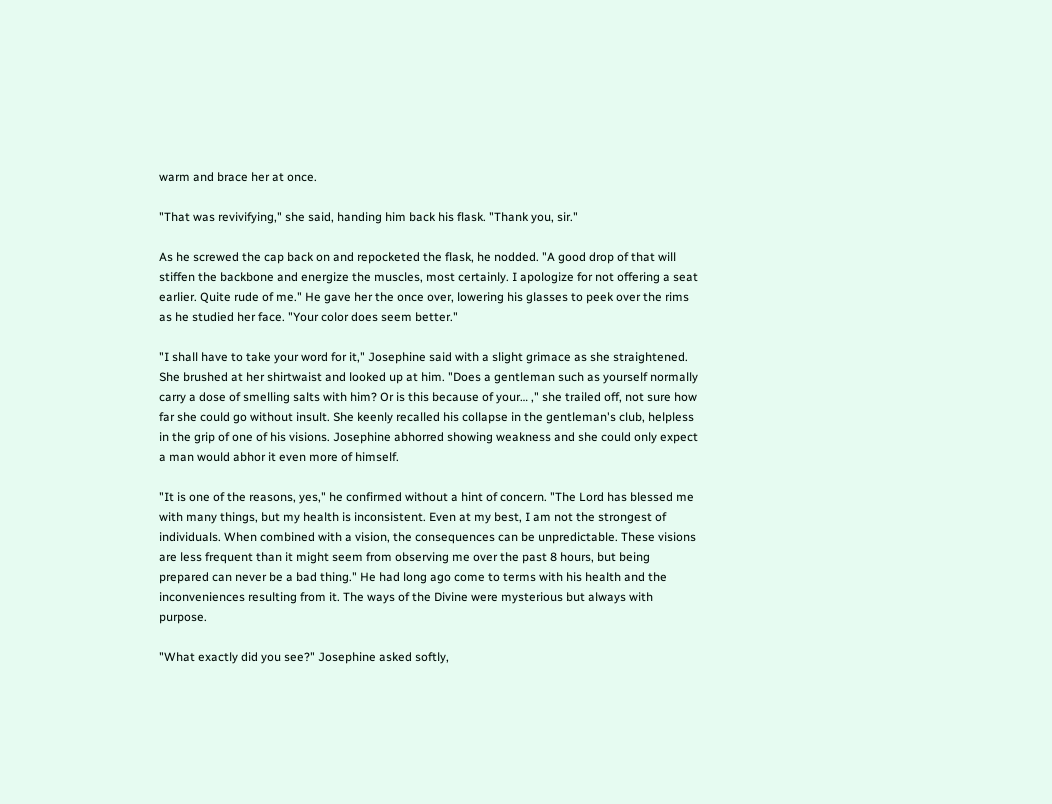warm and brace her at once.

"That was revivifying," she said, handing him back his flask. "Thank you, sir."

As he screwed the cap back on and repocketed the flask, he nodded. "A good drop of that will stiffen the backbone and energize the muscles, most certainly. I apologize for not offering a seat earlier. Quite rude of me." He gave her the once over, lowering his glasses to peek over the rims as he studied her face. "Your color does seem better."

"I shall have to take your word for it," Josephine said with a slight grimace as she straightened. She brushed at her shirtwaist and looked up at him. "Does a gentleman such as yourself normally carry a dose of smelling salts with him? Or is this because of your… ," she trailed off, not sure how far she could go without insult. She keenly recalled his collapse in the gentleman's club, helpless in the grip of one of his visions. Josephine abhorred showing weakness and she could only expect a man would abhor it even more of himself.

"It is one of the reasons, yes," he confirmed without a hint of concern. "The Lord has blessed me with many things, but my health is inconsistent. Even at my best, I am not the strongest of individuals. When combined with a vision, the consequences can be unpredictable. These visions are less frequent than it might seem from observing me over the past 8 hours, but being prepared can never be a bad thing." He had long ago come to terms with his health and the inconveniences resulting from it. The ways of the Divine were mysterious but always with purpose.

"What exactly did you see?" Josephine asked softly,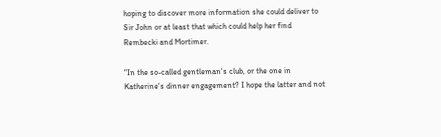hoping to discover more information she could deliver to Sir John or at least that which could help her find Rembecki and Mortimer.

"In the so-called gentleman's club, or the one in Katherine's dinner engagement? I hope the latter and not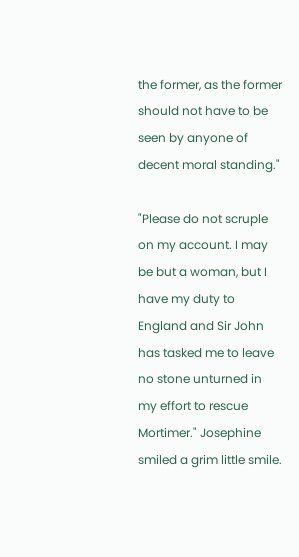the former, as the former should not have to be seen by anyone of decent moral standing."

"Please do not scruple on my account. I may be but a woman, but I have my duty to England and Sir John has tasked me to leave no stone unturned in my effort to rescue Mortimer." Josephine smiled a grim little smile.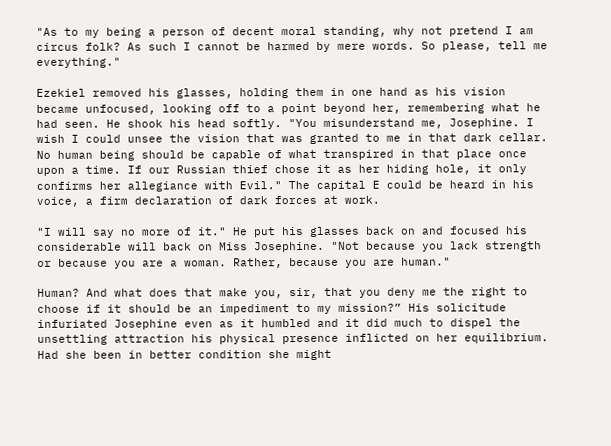"As to my being a person of decent moral standing, why not pretend I am circus folk? As such I cannot be harmed by mere words. So please, tell me everything."

Ezekiel removed his glasses, holding them in one hand as his vision became unfocused, looking off to a point beyond her, remembering what he had seen. He shook his head softly. "You misunderstand me, Josephine. I wish I could unsee the vision that was granted to me in that dark cellar. No human being should be capable of what transpired in that place once upon a time. If our Russian thief chose it as her hiding hole, it only confirms her allegiance with Evil." The capital E could be heard in his voice, a firm declaration of dark forces at work.

"I will say no more of it." He put his glasses back on and focused his considerable will back on Miss Josephine. "Not because you lack strength or because you are a woman. Rather, because you are human."

Human? And what does that make you, sir, that you deny me the right to choose if it should be an impediment to my mission?” His solicitude infuriated Josephine even as it humbled and it did much to dispel the unsettling attraction his physical presence inflicted on her equilibrium. Had she been in better condition she might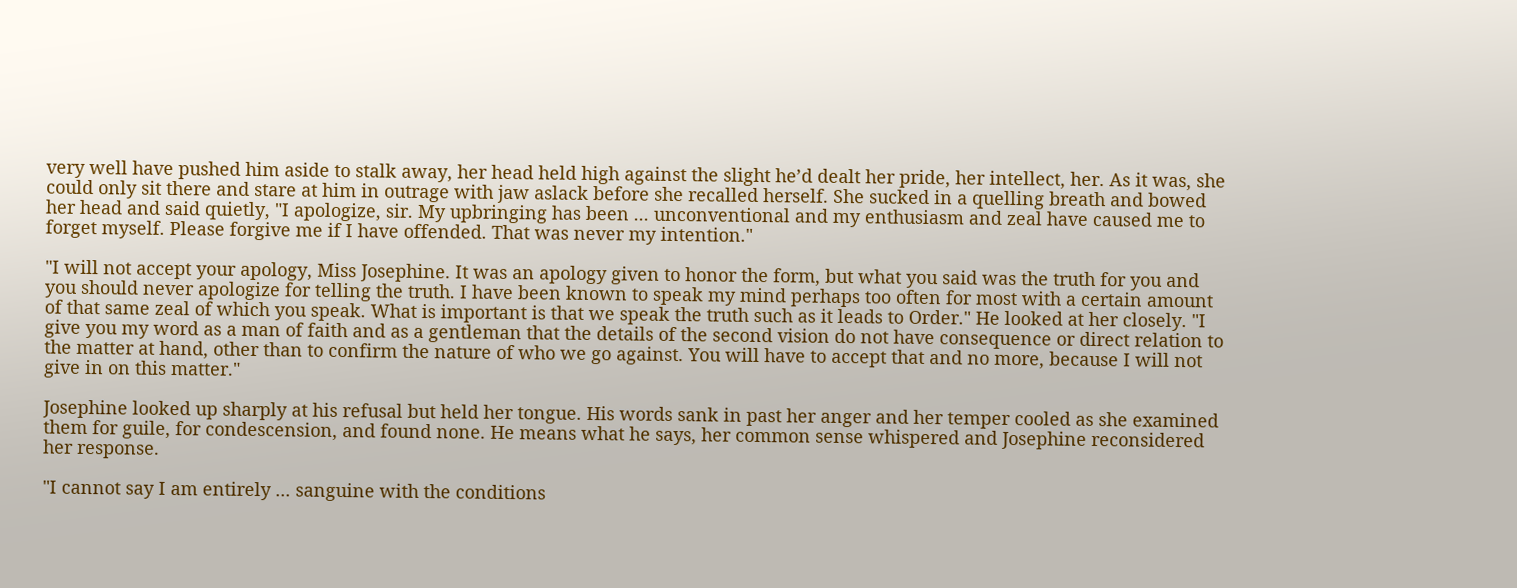very well have pushed him aside to stalk away, her head held high against the slight he’d dealt her pride, her intellect, her. As it was, she could only sit there and stare at him in outrage with jaw aslack before she recalled herself. She sucked in a quelling breath and bowed her head and said quietly, "I apologize, sir. My upbringing has been ... unconventional and my enthusiasm and zeal have caused me to forget myself. Please forgive me if I have offended. That was never my intention."

"I will not accept your apology, Miss Josephine. It was an apology given to honor the form, but what you said was the truth for you and you should never apologize for telling the truth. I have been known to speak my mind perhaps too often for most with a certain amount of that same zeal of which you speak. What is important is that we speak the truth such as it leads to Order." He looked at her closely. "I give you my word as a man of faith and as a gentleman that the details of the second vision do not have consequence or direct relation to the matter at hand, other than to confirm the nature of who we go against. You will have to accept that and no more, because I will not give in on this matter."

Josephine looked up sharply at his refusal but held her tongue. His words sank in past her anger and her temper cooled as she examined them for guile, for condescension, and found none. He means what he says, her common sense whispered and Josephine reconsidered her response.

"I cannot say I am entirely ... sanguine with the conditions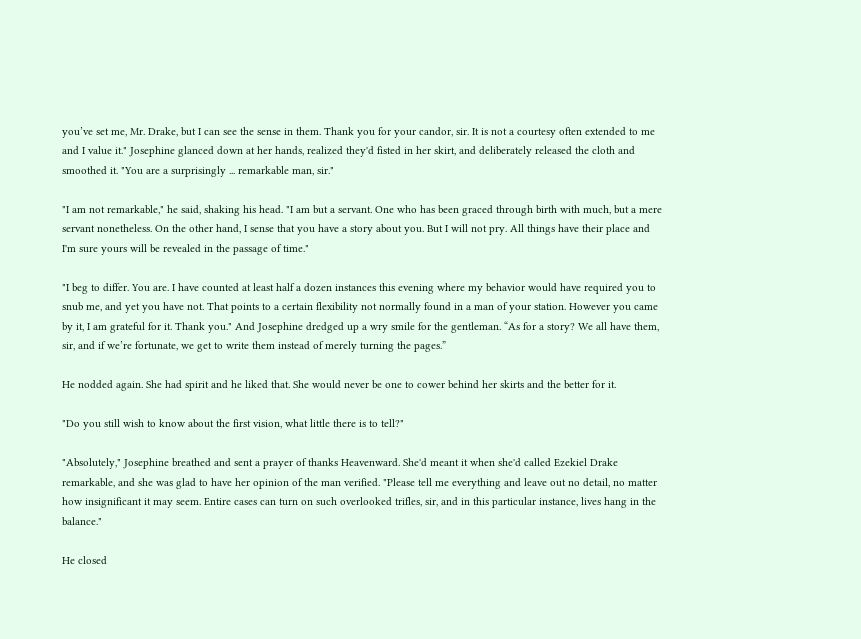you’ve set me, Mr. Drake, but I can see the sense in them. Thank you for your candor, sir. It is not a courtesy often extended to me and I value it." Josephine glanced down at her hands, realized they'd fisted in her skirt, and deliberately released the cloth and smoothed it. "You are a surprisingly ... remarkable man, sir."

"I am not remarkable," he said, shaking his head. "I am but a servant. One who has been graced through birth with much, but a mere servant nonetheless. On the other hand, I sense that you have a story about you. But I will not pry. All things have their place and I'm sure yours will be revealed in the passage of time."

"I beg to differ. You are. I have counted at least half a dozen instances this evening where my behavior would have required you to snub me, and yet you have not. That points to a certain flexibility not normally found in a man of your station. However you came by it, I am grateful for it. Thank you." And Josephine dredged up a wry smile for the gentleman. “As for a story? We all have them, sir, and if we’re fortunate, we get to write them instead of merely turning the pages.”

He nodded again. She had spirit and he liked that. She would never be one to cower behind her skirts and the better for it.

"Do you still wish to know about the first vision, what little there is to tell?"

"Absolutely," Josephine breathed and sent a prayer of thanks Heavenward. She'd meant it when she'd called Ezekiel Drake remarkable, and she was glad to have her opinion of the man verified. "Please tell me everything and leave out no detail, no matter how insignificant it may seem. Entire cases can turn on such overlooked trifles, sir, and in this particular instance, lives hang in the balance."

He closed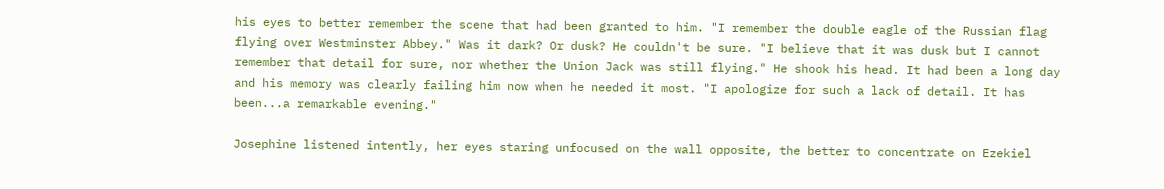his eyes to better remember the scene that had been granted to him. "I remember the double eagle of the Russian flag flying over Westminster Abbey." Was it dark? Or dusk? He couldn't be sure. "I believe that it was dusk but I cannot remember that detail for sure, nor whether the Union Jack was still flying." He shook his head. It had been a long day and his memory was clearly failing him now when he needed it most. "I apologize for such a lack of detail. It has been...a remarkable evening."

Josephine listened intently, her eyes staring unfocused on the wall opposite, the better to concentrate on Ezekiel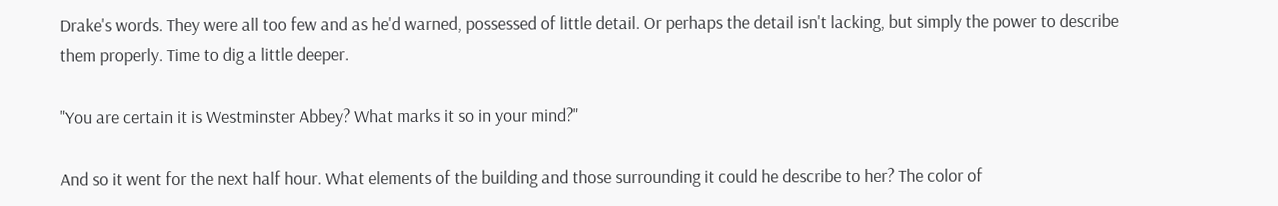Drake's words. They were all too few and as he'd warned, possessed of little detail. Or perhaps the detail isn't lacking, but simply the power to describe them properly. Time to dig a little deeper.

"You are certain it is Westminster Abbey? What marks it so in your mind?"

And so it went for the next half hour. What elements of the building and those surrounding it could he describe to her? The color of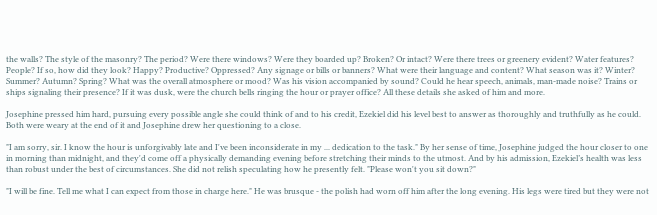the walls? The style of the masonry? The period? Were there windows? Were they boarded up? Broken? Or intact? Were there trees or greenery evident? Water features? People? If so, how did they look? Happy? Productive? Oppressed? Any signage or bills or banners? What were their language and content? What season was it? Winter? Summer? Autumn? Spring? What was the overall atmosphere or mood? Was his vision accompanied by sound? Could he hear speech, animals, man-made noise? Trains or ships signaling their presence? If it was dusk, were the church bells ringing the hour or prayer office? All these details she asked of him and more.

Josephine pressed him hard, pursuing every possible angle she could think of and to his credit, Ezekiel did his level best to answer as thoroughly and truthfully as he could. Both were weary at the end of it and Josephine drew her questioning to a close.

"I am sorry, sir. I know the hour is unforgivably late and I've been inconsiderate in my ... dedication to the task." By her sense of time, Josephine judged the hour closer to one in morning than midnight, and they'd come off a physically demanding evening before stretching their minds to the utmost. And by his admission, Ezekiel’s health was less than robust under the best of circumstances. She did not relish speculating how he presently felt. "Please won't you sit down?"

"I will be fine. Tell me what I can expect from those in charge here." He was brusque - the polish had worn off him after the long evening. His legs were tired but they were not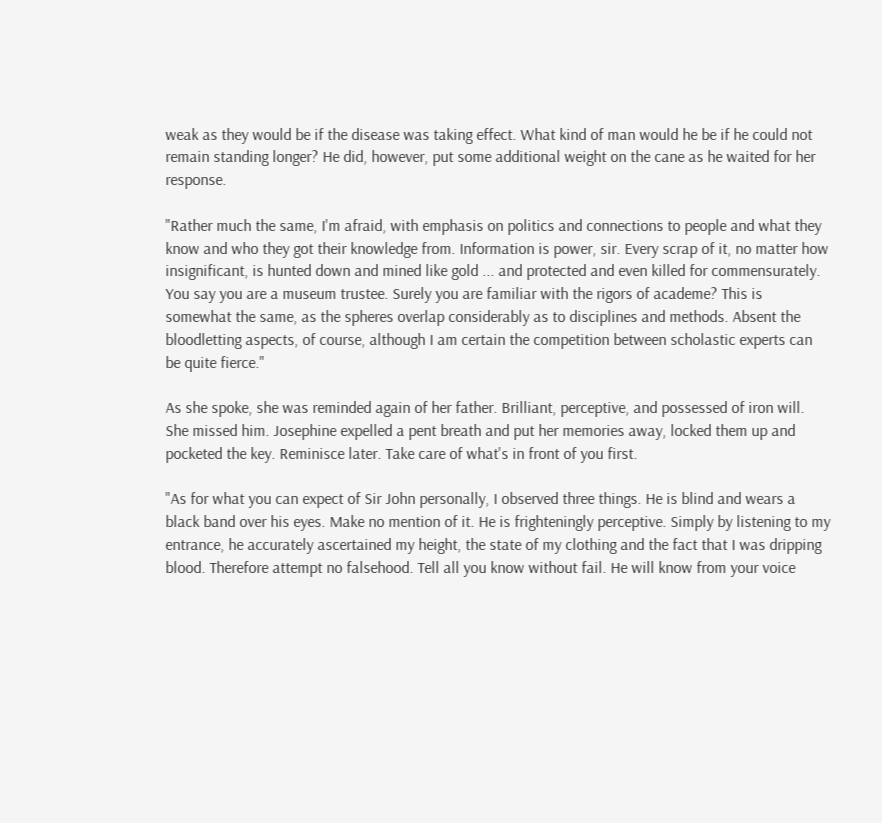weak as they would be if the disease was taking effect. What kind of man would he be if he could not remain standing longer? He did, however, put some additional weight on the cane as he waited for her response.

"Rather much the same, I'm afraid, with emphasis on politics and connections to people and what they know and who they got their knowledge from. Information is power, sir. Every scrap of it, no matter how insignificant, is hunted down and mined like gold ... and protected and even killed for commensurately. You say you are a museum trustee. Surely you are familiar with the rigors of academe? This is somewhat the same, as the spheres overlap considerably as to disciplines and methods. Absent the bloodletting aspects, of course, although I am certain the competition between scholastic experts can be quite fierce."

As she spoke, she was reminded again of her father. Brilliant, perceptive, and possessed of iron will. She missed him. Josephine expelled a pent breath and put her memories away, locked them up and pocketed the key. Reminisce later. Take care of what's in front of you first.

"As for what you can expect of Sir John personally, I observed three things. He is blind and wears a black band over his eyes. Make no mention of it. He is frighteningly perceptive. Simply by listening to my entrance, he accurately ascertained my height, the state of my clothing and the fact that I was dripping blood. Therefore attempt no falsehood. Tell all you know without fail. He will know from your voice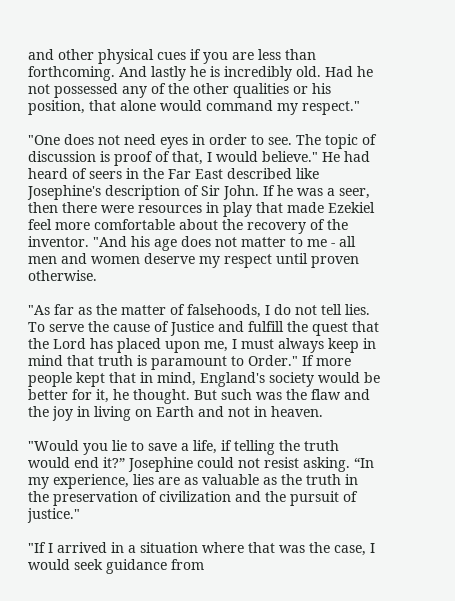and other physical cues if you are less than forthcoming. And lastly he is incredibly old. Had he not possessed any of the other qualities or his position, that alone would command my respect."

"One does not need eyes in order to see. The topic of discussion is proof of that, I would believe." He had heard of seers in the Far East described like Josephine's description of Sir John. If he was a seer, then there were resources in play that made Ezekiel feel more comfortable about the recovery of the inventor. "And his age does not matter to me - all men and women deserve my respect until proven otherwise.

"As far as the matter of falsehoods, I do not tell lies. To serve the cause of Justice and fulfill the quest that the Lord has placed upon me, I must always keep in mind that truth is paramount to Order." If more people kept that in mind, England's society would be better for it, he thought. But such was the flaw and the joy in living on Earth and not in heaven.

"Would you lie to save a life, if telling the truth would end it?” Josephine could not resist asking. “In my experience, lies are as valuable as the truth in the preservation of civilization and the pursuit of justice."

"If I arrived in a situation where that was the case, I would seek guidance from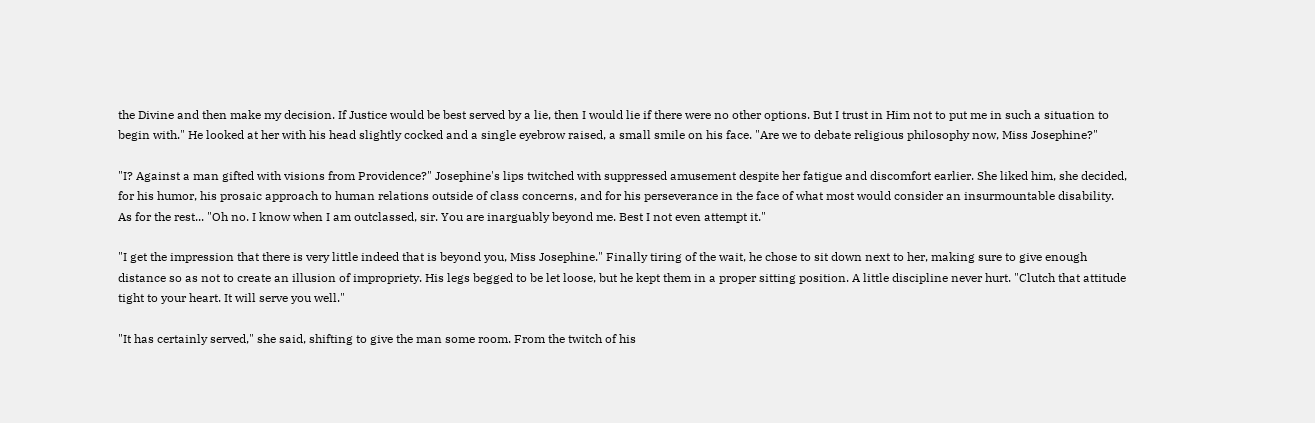the Divine and then make my decision. If Justice would be best served by a lie, then I would lie if there were no other options. But I trust in Him not to put me in such a situation to begin with." He looked at her with his head slightly cocked and a single eyebrow raised, a small smile on his face. "Are we to debate religious philosophy now, Miss Josephine?"

"I? Against a man gifted with visions from Providence?" Josephine's lips twitched with suppressed amusement despite her fatigue and discomfort earlier. She liked him, she decided, for his humor, his prosaic approach to human relations outside of class concerns, and for his perseverance in the face of what most would consider an insurmountable disability. As for the rest... "Oh no. I know when I am outclassed, sir. You are inarguably beyond me. Best I not even attempt it."

"I get the impression that there is very little indeed that is beyond you, Miss Josephine." Finally tiring of the wait, he chose to sit down next to her, making sure to give enough distance so as not to create an illusion of impropriety. His legs begged to be let loose, but he kept them in a proper sitting position. A little discipline never hurt. "Clutch that attitude tight to your heart. It will serve you well."

"It has certainly served," she said, shifting to give the man some room. From the twitch of his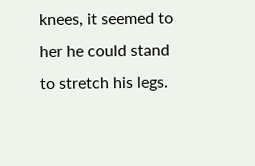knees, it seemed to her he could stand to stretch his legs.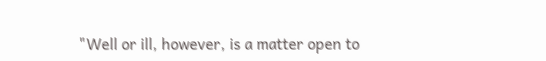"Well or ill, however, is a matter open to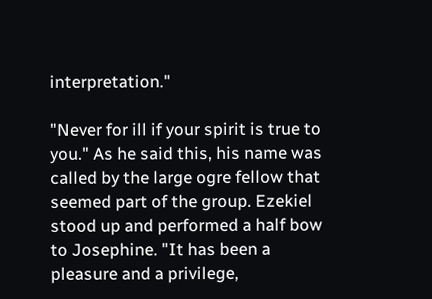interpretation."

"Never for ill if your spirit is true to you." As he said this, his name was called by the large ogre fellow that seemed part of the group. Ezekiel stood up and performed a half bow to Josephine. "It has been a pleasure and a privilege,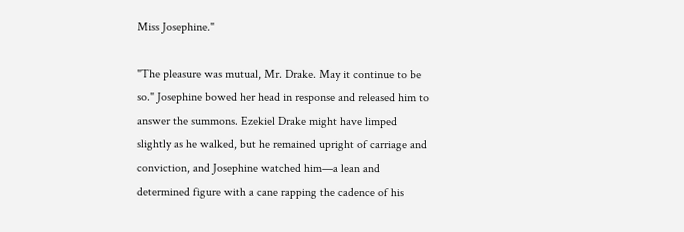Miss Josephine."

"The pleasure was mutual, Mr. Drake. May it continue to be so." Josephine bowed her head in response and released him to answer the summons. Ezekiel Drake might have limped slightly as he walked, but he remained upright of carriage and conviction, and Josephine watched him—a lean and determined figure with a cane rapping the cadence of his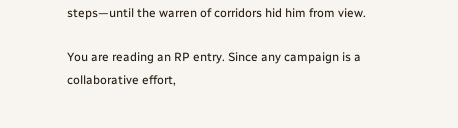steps—until the warren of corridors hid him from view.

You are reading an RP entry. Since any campaign is a collaborative effort,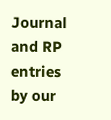Journal and RP entries by our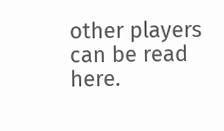other players can be read here.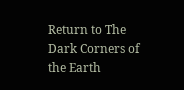Return to The Dark Corners of the Earth